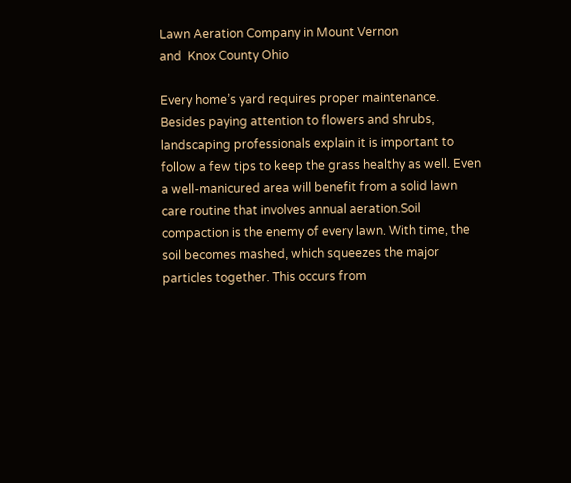Lawn Aeration Company in Mount Vernon
and  Knox County Ohio

Every home’s yard requires proper maintenance. Besides paying attention to flowers and shrubs, landscaping professionals explain it is important to follow a few tips to keep the grass healthy as well. Even a well-manicured area will benefit from a solid lawn care routine that involves annual aeration.Soil compaction is the enemy of every lawn. With time, the soil becomes mashed, which squeezes the major particles together. This occurs from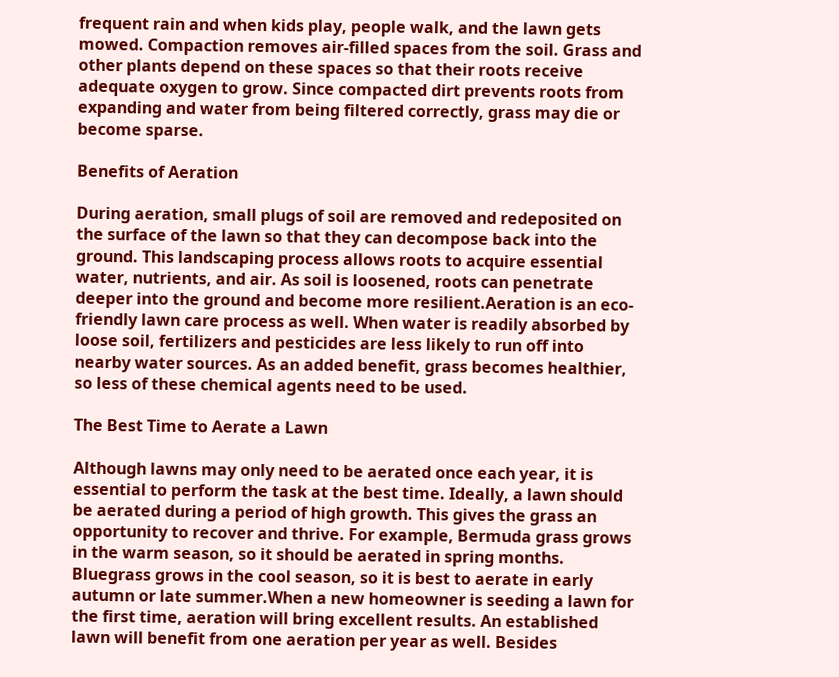frequent rain and when kids play, people walk, and the lawn gets mowed. Compaction removes air-filled spaces from the soil. Grass and other plants depend on these spaces so that their roots receive adequate oxygen to grow. Since compacted dirt prevents roots from expanding and water from being filtered correctly, grass may die or become sparse.

Benefits of Aeration

During aeration, small plugs of soil are removed and redeposited on the surface of the lawn so that they can decompose back into the ground. This landscaping process allows roots to acquire essential water, nutrients, and air. As soil is loosened, roots can penetrate deeper into the ground and become more resilient.Aeration is an eco-friendly lawn care process as well. When water is readily absorbed by loose soil, fertilizers and pesticides are less likely to run off into nearby water sources. As an added benefit, grass becomes healthier, so less of these chemical agents need to be used.

The Best Time to Aerate a Lawn

Although lawns may only need to be aerated once each year, it is essential to perform the task at the best time. Ideally, a lawn should be aerated during a period of high growth. This gives the grass an opportunity to recover and thrive. For example, Bermuda grass grows in the warm season, so it should be aerated in spring months. Bluegrass grows in the cool season, so it is best to aerate in early autumn or late summer.When a new homeowner is seeding a lawn for the first time, aeration will bring excellent results. An established lawn will benefit from one aeration per year as well. Besides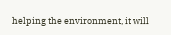helping the environment, it will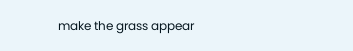make the grass appear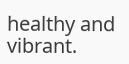healthy and vibrant.